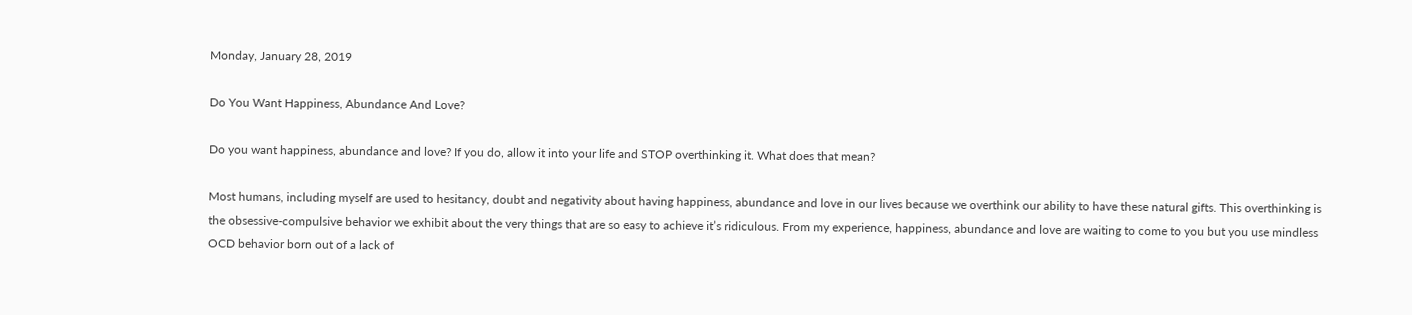Monday, January 28, 2019

Do You Want Happiness, Abundance And Love?

Do you want happiness, abundance and love? If you do, allow it into your life and STOP overthinking it. What does that mean?

Most humans, including myself are used to hesitancy, doubt and negativity about having happiness, abundance and love in our lives because we overthink our ability to have these natural gifts. This overthinking is the obsessive-compulsive behavior we exhibit about the very things that are so easy to achieve it’s ridiculous. From my experience, happiness, abundance and love are waiting to come to you but you use mindless OCD behavior born out of a lack of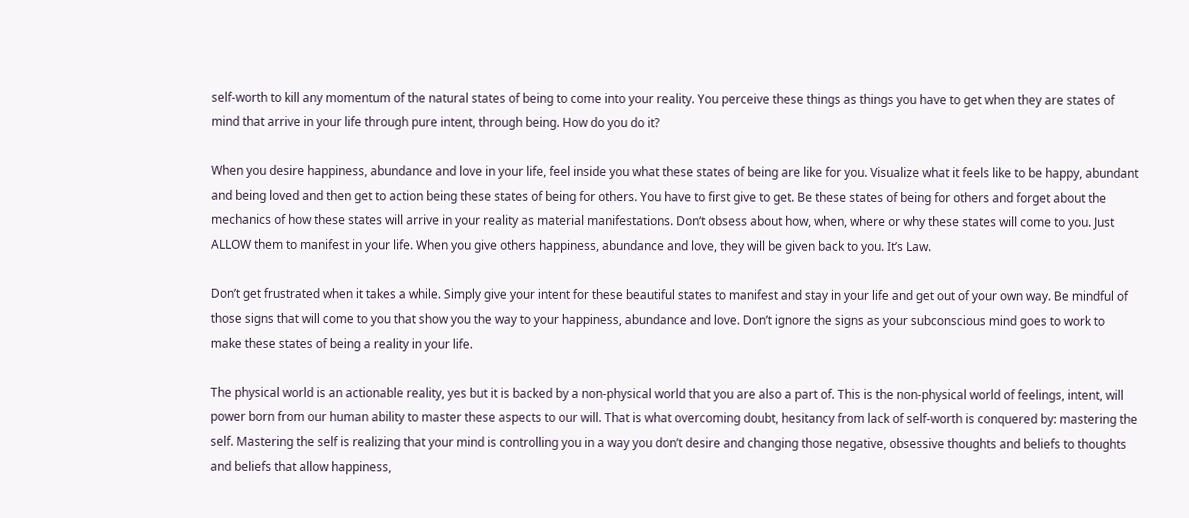self-worth to kill any momentum of the natural states of being to come into your reality. You perceive these things as things you have to get when they are states of mind that arrive in your life through pure intent, through being. How do you do it?

When you desire happiness, abundance and love in your life, feel inside you what these states of being are like for you. Visualize what it feels like to be happy, abundant and being loved and then get to action being these states of being for others. You have to first give to get. Be these states of being for others and forget about the mechanics of how these states will arrive in your reality as material manifestations. Don’t obsess about how, when, where or why these states will come to you. Just ALLOW them to manifest in your life. When you give others happiness, abundance and love, they will be given back to you. It’s Law.

Don’t get frustrated when it takes a while. Simply give your intent for these beautiful states to manifest and stay in your life and get out of your own way. Be mindful of those signs that will come to you that show you the way to your happiness, abundance and love. Don’t ignore the signs as your subconscious mind goes to work to make these states of being a reality in your life.

The physical world is an actionable reality, yes but it is backed by a non-physical world that you are also a part of. This is the non-physical world of feelings, intent, will power born from our human ability to master these aspects to our will. That is what overcoming doubt, hesitancy from lack of self-worth is conquered by: mastering the self. Mastering the self is realizing that your mind is controlling you in a way you don’t desire and changing those negative, obsessive thoughts and beliefs to thoughts and beliefs that allow happiness,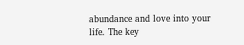abundance and love into your life. The key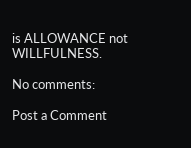is ALLOWANCE not WILLFULNESS.

No comments:

Post a Comment